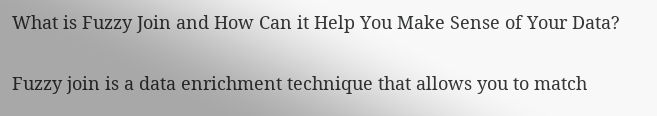What is Fuzzy Join and How Can it Help You Make Sense of Your Data?

Fuzzy join is a data enrichment technique that allows you to match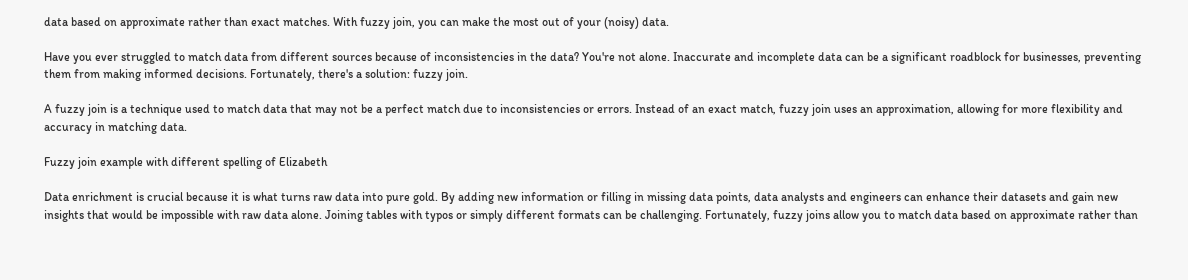data based on approximate rather than exact matches. With fuzzy join, you can make the most out of your (noisy) data.

Have you ever struggled to match data from different sources because of inconsistencies in the data? You're not alone. Inaccurate and incomplete data can be a significant roadblock for businesses, preventing them from making informed decisions. Fortunately, there's a solution: fuzzy join.

A fuzzy join is a technique used to match data that may not be a perfect match due to inconsistencies or errors. Instead of an exact match, fuzzy join uses an approximation, allowing for more flexibility and accuracy in matching data.

Fuzzy join example with different spelling of Elizabeth

Data enrichment is crucial because it is what turns raw data into pure gold. By adding new information or filling in missing data points, data analysts and engineers can enhance their datasets and gain new insights that would be impossible with raw data alone. Joining tables with typos or simply different formats can be challenging. Fortunately, fuzzy joins allow you to match data based on approximate rather than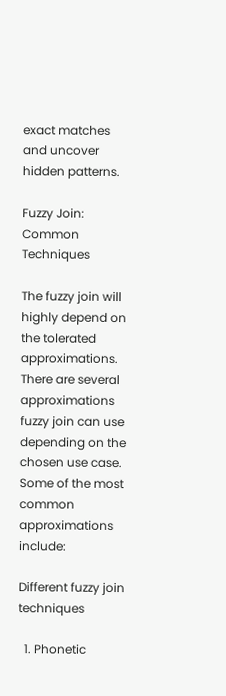exact matches and uncover hidden patterns.

Fuzzy Join: Common Techniques

The fuzzy join will highly depend on the tolerated approximations. There are several approximations fuzzy join can use depending on the chosen use case. Some of the most common approximations include:

Different fuzzy join techniques

  1. Phonetic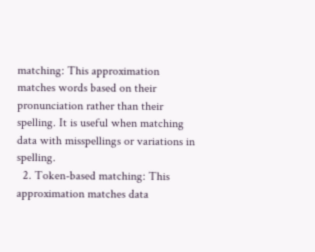matching: This approximation matches words based on their pronunciation rather than their spelling. It is useful when matching data with misspellings or variations in spelling.
  2. Token-based matching: This approximation matches data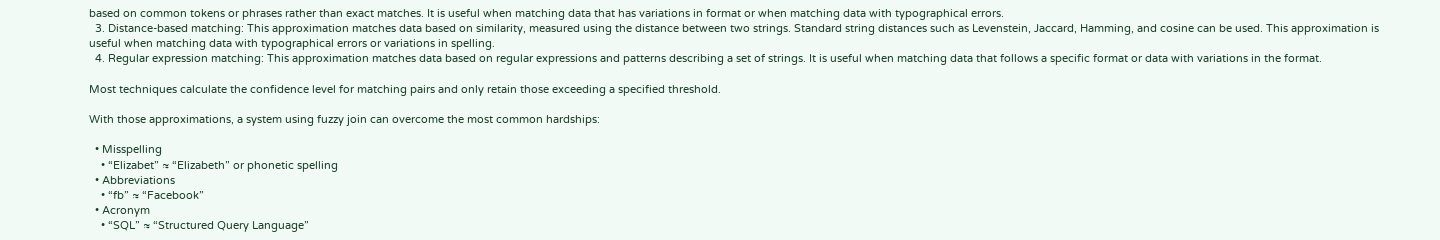based on common tokens or phrases rather than exact matches. It is useful when matching data that has variations in format or when matching data with typographical errors.
  3. Distance-based matching: This approximation matches data based on similarity, measured using the distance between two strings. Standard string distances such as Levenstein, Jaccard, Hamming, and cosine can be used. This approximation is useful when matching data with typographical errors or variations in spelling.
  4. Regular expression matching: This approximation matches data based on regular expressions and patterns describing a set of strings. It is useful when matching data that follows a specific format or data with variations in the format.

Most techniques calculate the confidence level for matching pairs and only retain those exceeding a specified threshold.

With those approximations, a system using fuzzy join can overcome the most common hardships:

  • Misspelling
    • “Elizabet” ≈ “Elizabeth” or phonetic spelling
  • Abbreviations
    • “fb” ≈ “Facebook”
  • Acronym
    • “SQL” ≈ “Structured Query Language”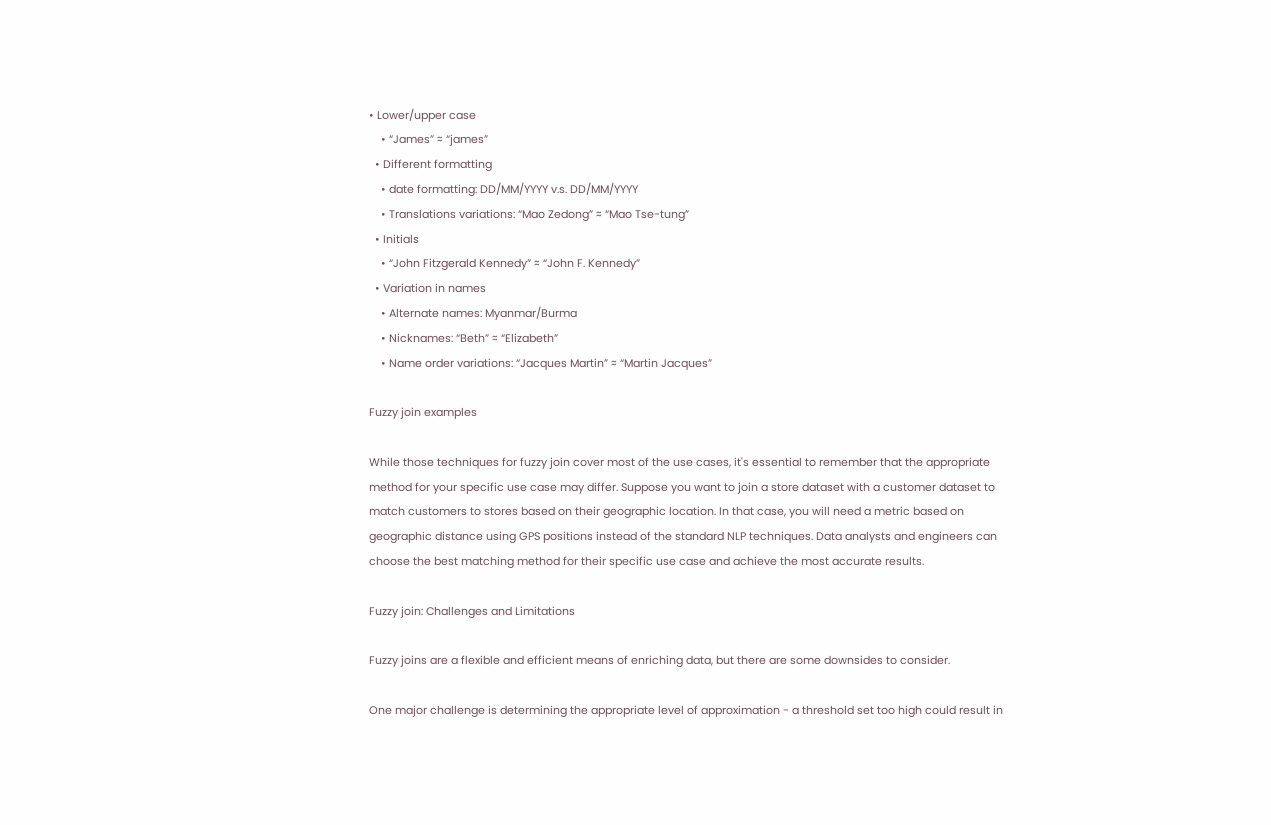• Lower/upper case
    • “James” ≈ “james”
  • Different formatting
    • date formatting: DD/MM/YYYY v.s. DD/MM/YYYY
    • Translations variations: “Mao Zedong” ≈ “Mao Tse-tung”
  • Initials
    • “John Fitzgerald Kennedy” ≈ “John F. Kennedy”
  • Variation in names
    • Alternate names: Myanmar/Burma
    • Nicknames: “Beth” ≈ “Elizabeth”
    • Name order variations: “Jacques Martin” ≈ “Martin Jacques”

Fuzzy join examples

While those techniques for fuzzy join cover most of the use cases, it's essential to remember that the appropriate method for your specific use case may differ. Suppose you want to join a store dataset with a customer dataset to match customers to stores based on their geographic location. In that case, you will need a metric based on geographic distance using GPS positions instead of the standard NLP techniques. Data analysts and engineers can choose the best matching method for their specific use case and achieve the most accurate results.

Fuzzy join: Challenges and Limitations

Fuzzy joins are a flexible and efficient means of enriching data, but there are some downsides to consider.

One major challenge is determining the appropriate level of approximation - a threshold set too high could result in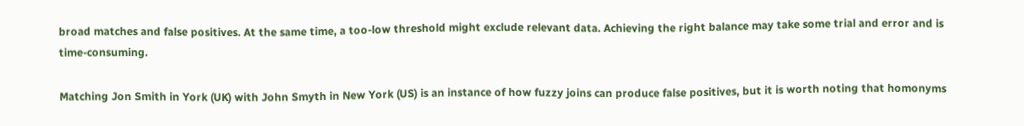broad matches and false positives. At the same time, a too-low threshold might exclude relevant data. Achieving the right balance may take some trial and error and is time-consuming.

Matching Jon Smith in York (UK) with John Smyth in New York (US) is an instance of how fuzzy joins can produce false positives, but it is worth noting that homonyms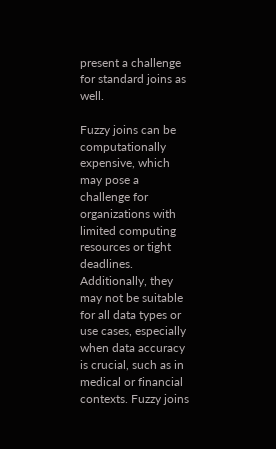present a challenge for standard joins as well.

Fuzzy joins can be computationally expensive, which may pose a challenge for organizations with limited computing resources or tight deadlines. Additionally, they may not be suitable for all data types or use cases, especially when data accuracy is crucial, such as in medical or financial contexts. Fuzzy joins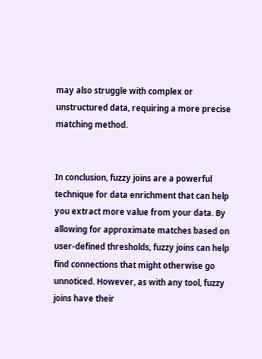may also struggle with complex or unstructured data, requiring a more precise matching method.


In conclusion, fuzzy joins are a powerful technique for data enrichment that can help you extract more value from your data. By allowing for approximate matches based on user-defined thresholds, fuzzy joins can help find connections that might otherwise go unnoticed. However, as with any tool, fuzzy joins have their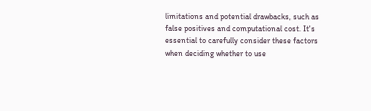limitations and potential drawbacks, such as false positives and computational cost. It's essential to carefully consider these factors when deciding whether to use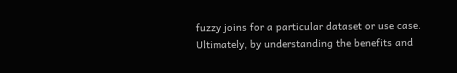fuzzy joins for a particular dataset or use case. Ultimately, by understanding the benefits and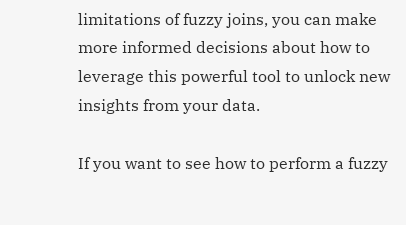limitations of fuzzy joins, you can make more informed decisions about how to leverage this powerful tool to unlock new insights from your data.

If you want to see how to perform a fuzzy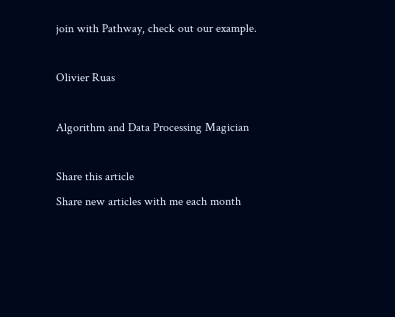join with Pathway, check out our example.

Olivier Ruas

Algorithm and Data Processing Magician

Share this article
Share new articles with me each month